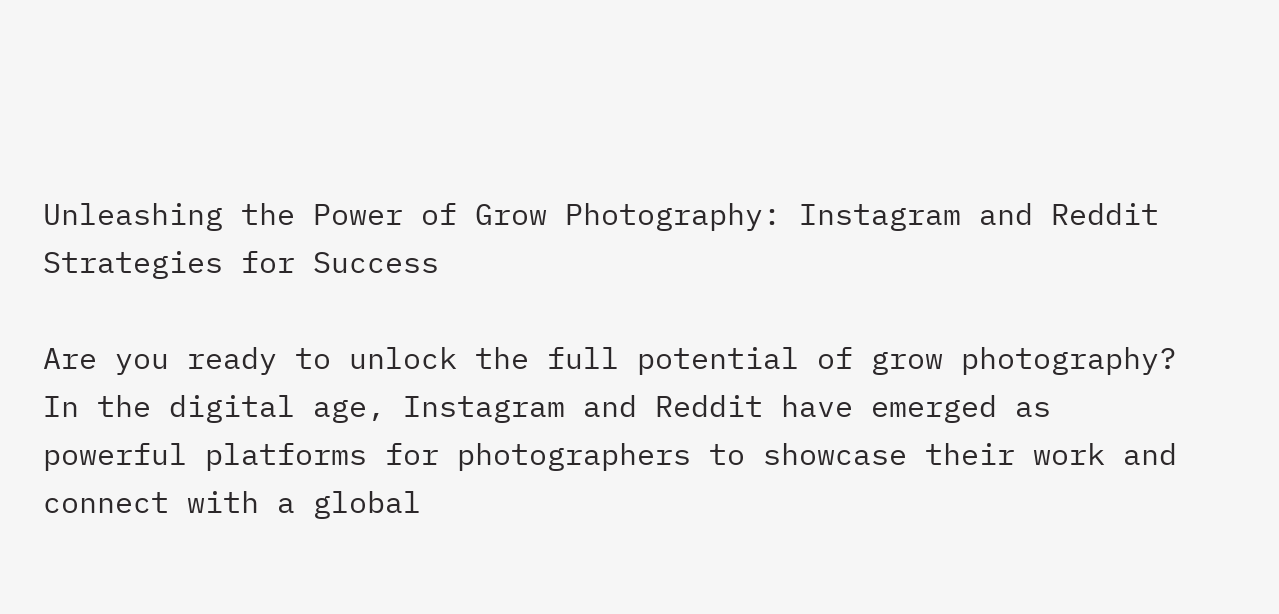Unleashing the Power of Grow Photography: Instagram and Reddit Strategies for Success

Are you ready to unlock the full potential of grow photography? In the digital age, Instagram and Reddit have emerged as powerful platforms for photographers to showcase their work and connect with a global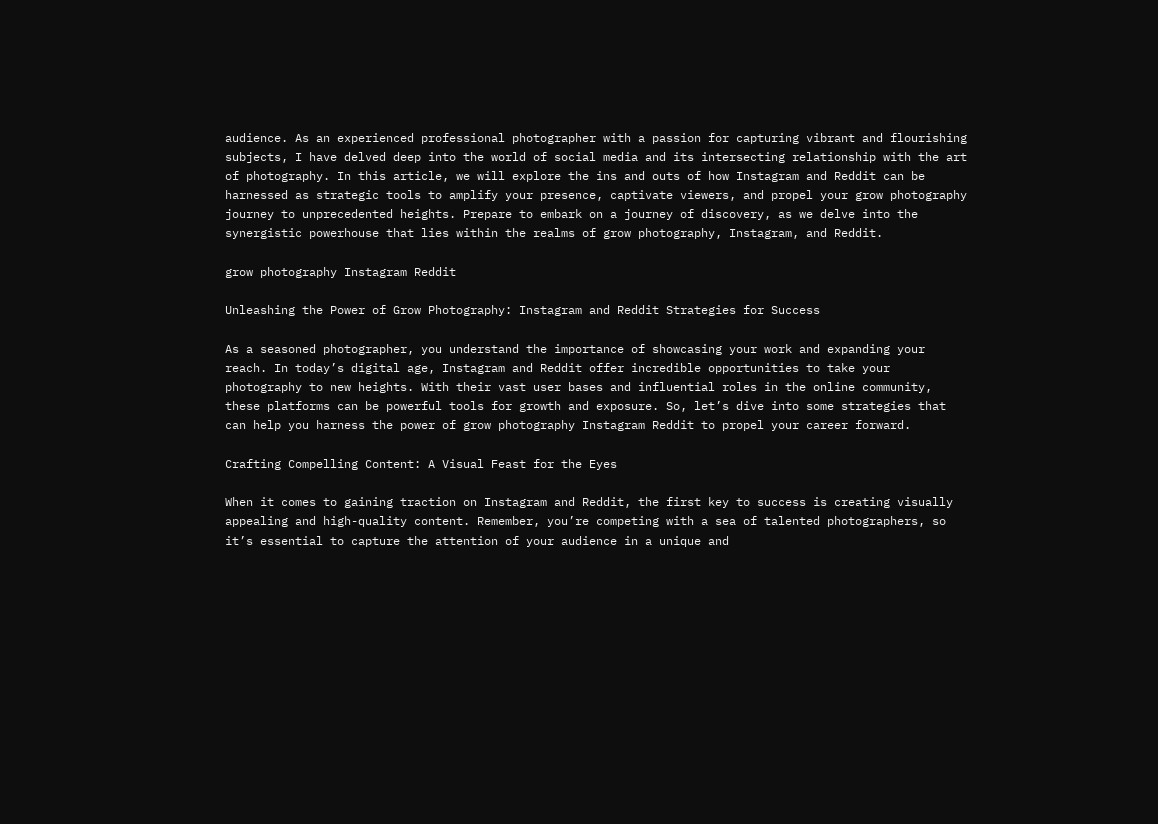audience. As an experienced professional photographer with a passion for capturing vibrant and flourishing subjects, I have delved deep into the world of social media and its intersecting relationship with the art of photography. In this article, we will explore the ins and outs of how Instagram and Reddit can be harnessed as strategic tools to amplify your presence, captivate viewers, and propel your grow photography journey to unprecedented heights. Prepare to embark on a journey of discovery, as we delve into the synergistic powerhouse that lies within the realms of grow photography, Instagram, and Reddit.

grow photography Instagram Reddit

Unleashing the Power of Grow Photography: Instagram and Reddit Strategies for Success

As a seasoned photographer, you understand the importance of showcasing your work and expanding your reach. In today’s digital age, Instagram and Reddit offer incredible opportunities to take your photography to new heights. With their vast user bases and influential roles in the online community, these platforms can be powerful tools for growth and exposure. So, let’s dive into some strategies that can help you harness the power of grow photography Instagram Reddit to propel your career forward.

Crafting Compelling Content: A Visual Feast for the Eyes

When it comes to gaining traction on Instagram and Reddit, the first key to success is creating visually appealing and high-quality content. Remember, you’re competing with a sea of talented photographers, so it’s essential to capture the attention of your audience in a unique and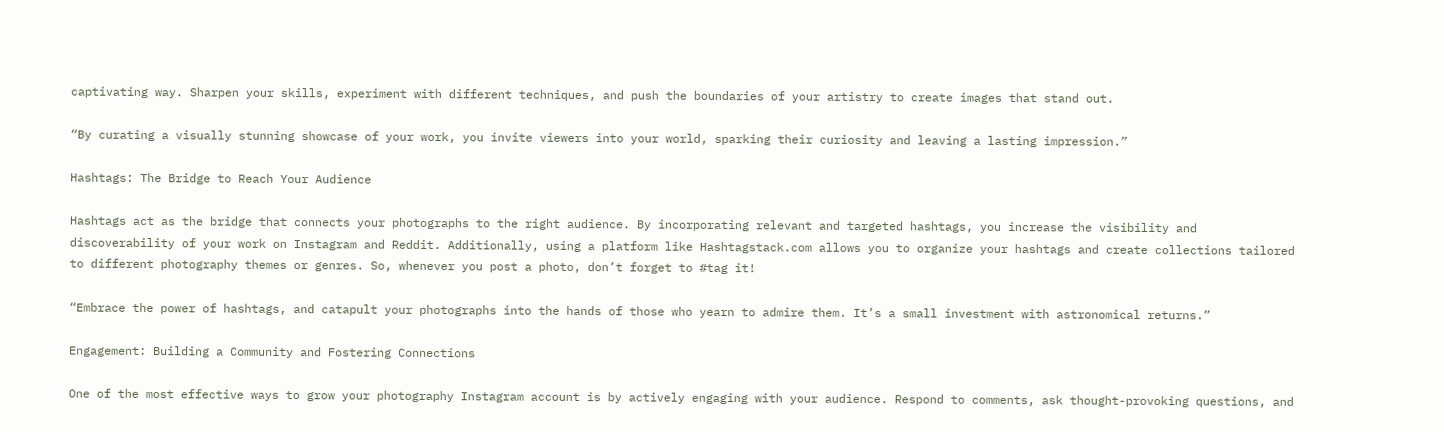captivating way. Sharpen your skills, experiment with different techniques, and push the boundaries of your artistry to create images that stand out.

“By curating a visually stunning showcase of your work, you invite viewers into your world, sparking their curiosity and leaving a lasting impression.”

Hashtags: The Bridge to Reach Your Audience

Hashtags act as the bridge that connects your photographs to the right audience. By incorporating relevant and targeted hashtags, you increase the visibility and discoverability of your work on Instagram and Reddit. Additionally, using a platform like Hashtagstack.com allows you to organize your hashtags and create collections tailored to different photography themes or genres. So, whenever you post a photo, don’t forget to #tag it!

“Embrace the power of hashtags, and catapult your photographs into the hands of those who yearn to admire them. It’s a small investment with astronomical returns.”

Engagement: Building a Community and Fostering Connections

One of the most effective ways to grow your photography Instagram account is by actively engaging with your audience. Respond to comments, ask thought-provoking questions, and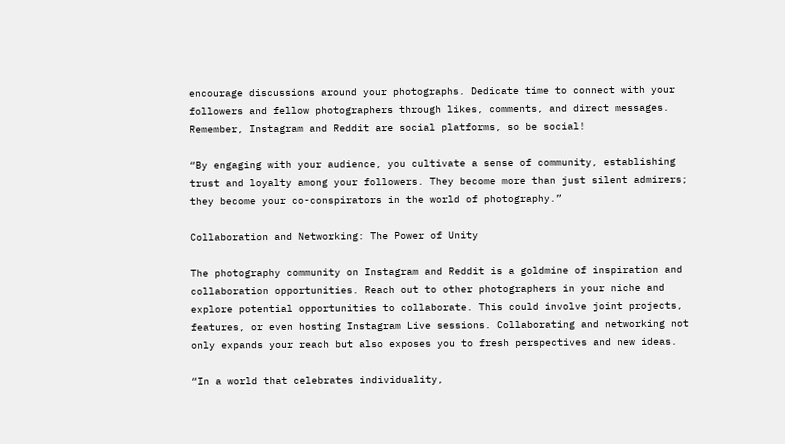encourage discussions around your photographs. Dedicate time to connect with your followers and fellow photographers through likes, comments, and direct messages. Remember, Instagram and Reddit are social platforms, so be social!

“By engaging with your audience, you cultivate a sense of community, establishing trust and loyalty among your followers. They become more than just silent admirers; they become your co-conspirators in the world of photography.”

Collaboration and Networking: The Power of Unity

The photography community on Instagram and Reddit is a goldmine of inspiration and collaboration opportunities. Reach out to other photographers in your niche and explore potential opportunities to collaborate. This could involve joint projects, features, or even hosting Instagram Live sessions. Collaborating and networking not only expands your reach but also exposes you to fresh perspectives and new ideas.

“In a world that celebrates individuality,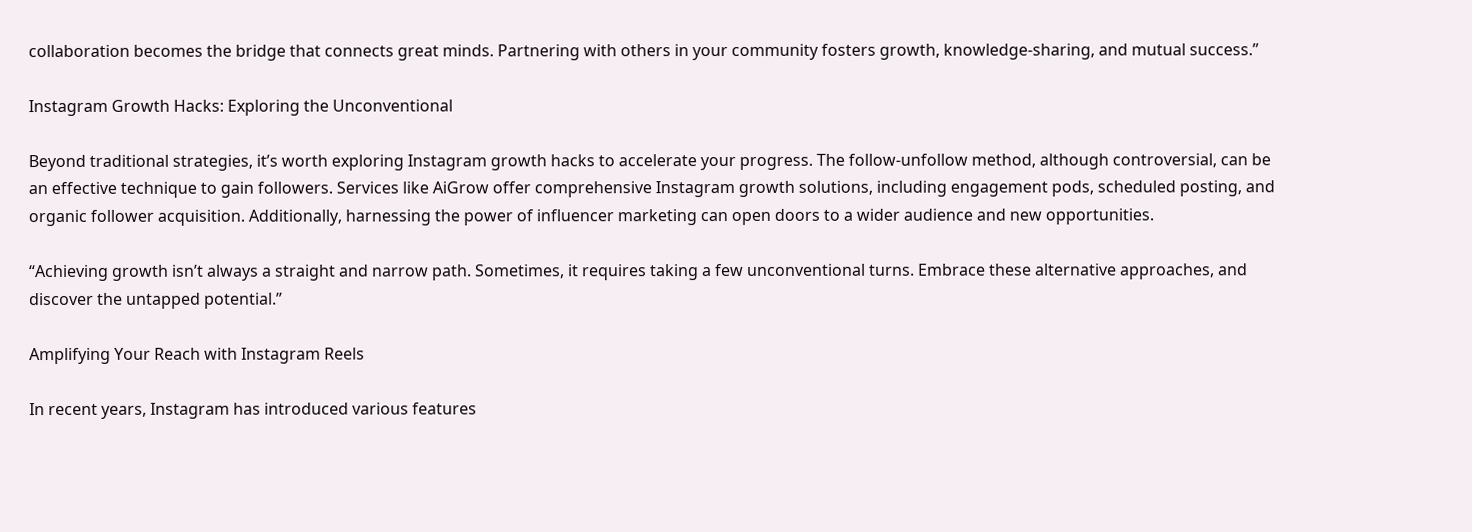collaboration becomes the bridge that connects great minds. Partnering with others in your community fosters growth, knowledge-sharing, and mutual success.”

Instagram Growth Hacks: Exploring the Unconventional

Beyond traditional strategies, it’s worth exploring Instagram growth hacks to accelerate your progress. The follow-unfollow method, although controversial, can be an effective technique to gain followers. Services like AiGrow offer comprehensive Instagram growth solutions, including engagement pods, scheduled posting, and organic follower acquisition. Additionally, harnessing the power of influencer marketing can open doors to a wider audience and new opportunities.

“Achieving growth isn’t always a straight and narrow path. Sometimes, it requires taking a few unconventional turns. Embrace these alternative approaches, and discover the untapped potential.”

Amplifying Your Reach with Instagram Reels

In recent years, Instagram has introduced various features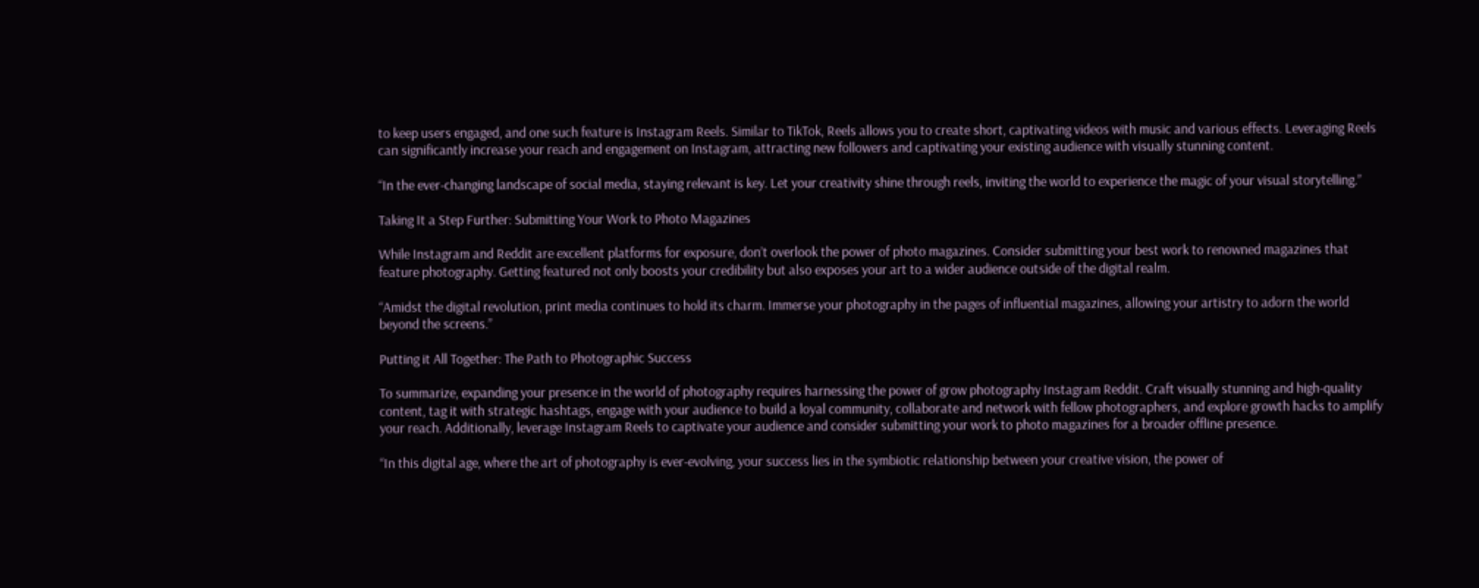to keep users engaged, and one such feature is Instagram Reels. Similar to TikTok, Reels allows you to create short, captivating videos with music and various effects. Leveraging Reels can significantly increase your reach and engagement on Instagram, attracting new followers and captivating your existing audience with visually stunning content.

“In the ever-changing landscape of social media, staying relevant is key. Let your creativity shine through reels, inviting the world to experience the magic of your visual storytelling.”

Taking It a Step Further: Submitting Your Work to Photo Magazines

While Instagram and Reddit are excellent platforms for exposure, don’t overlook the power of photo magazines. Consider submitting your best work to renowned magazines that feature photography. Getting featured not only boosts your credibility but also exposes your art to a wider audience outside of the digital realm.

“Amidst the digital revolution, print media continues to hold its charm. Immerse your photography in the pages of influential magazines, allowing your artistry to adorn the world beyond the screens.”

Putting it All Together: The Path to Photographic Success

To summarize, expanding your presence in the world of photography requires harnessing the power of grow photography Instagram Reddit. Craft visually stunning and high-quality content, tag it with strategic hashtags, engage with your audience to build a loyal community, collaborate and network with fellow photographers, and explore growth hacks to amplify your reach. Additionally, leverage Instagram Reels to captivate your audience and consider submitting your work to photo magazines for a broader offline presence.

“In this digital age, where the art of photography is ever-evolving, your success lies in the symbiotic relationship between your creative vision, the power of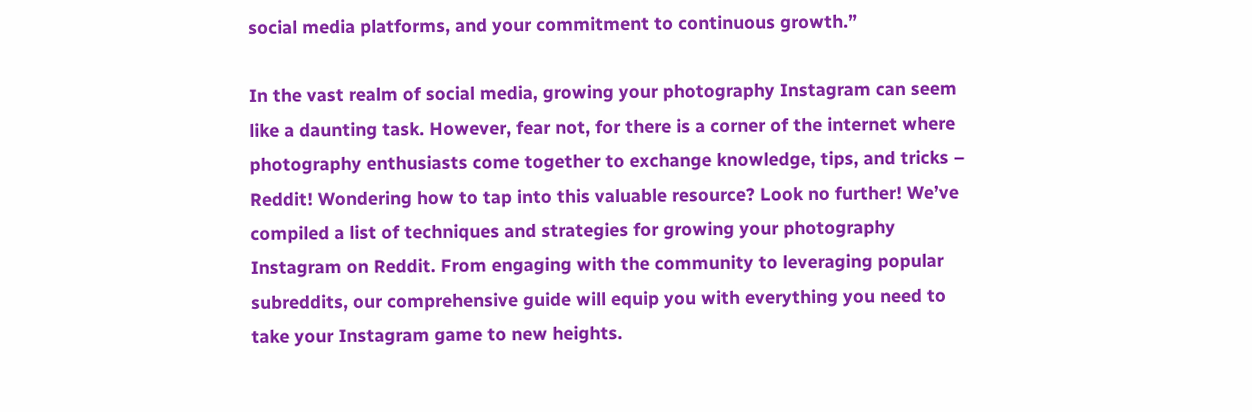social media platforms, and your commitment to continuous growth.”

In the vast realm of social media, growing your photography Instagram can seem like a daunting task. However, fear not, for there is a corner of the internet where photography enthusiasts come together to exchange knowledge, tips, and tricks – Reddit! Wondering how to tap into this valuable resource? Look no further! We’ve compiled a list of techniques and strategies for growing your photography Instagram on Reddit. From engaging with the community to leveraging popular subreddits, our comprehensive guide will equip you with everything you need to take your Instagram game to new heights.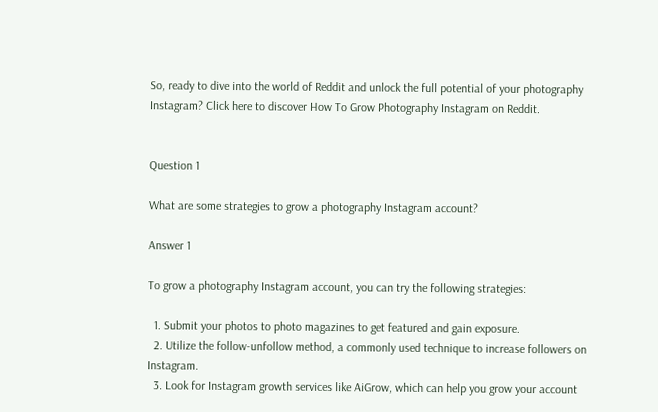So, ready to dive into the world of Reddit and unlock the full potential of your photography Instagram? Click here to discover How To Grow Photography Instagram on Reddit.


Question 1

What are some strategies to grow a photography Instagram account?

Answer 1

To grow a photography Instagram account, you can try the following strategies:

  1. Submit your photos to photo magazines to get featured and gain exposure.
  2. Utilize the follow-unfollow method, a commonly used technique to increase followers on Instagram.
  3. Look for Instagram growth services like AiGrow, which can help you grow your account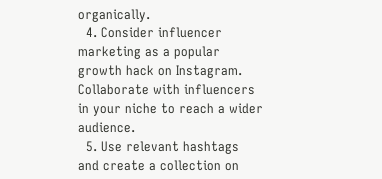organically.
  4. Consider influencer marketing as a popular growth hack on Instagram. Collaborate with influencers in your niche to reach a wider audience.
  5. Use relevant hashtags and create a collection on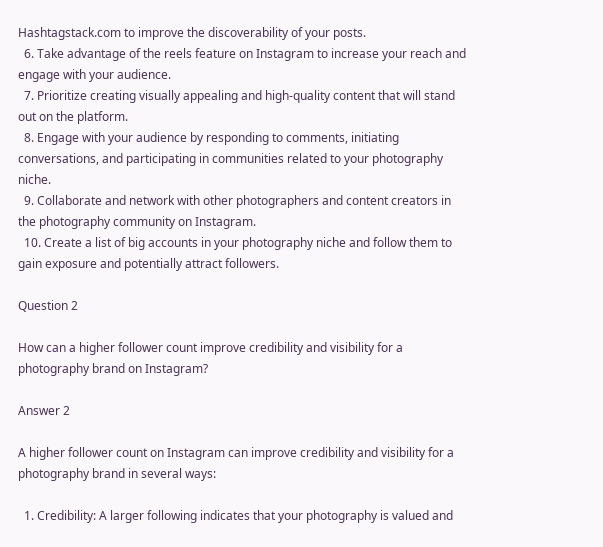Hashtagstack.com to improve the discoverability of your posts.
  6. Take advantage of the reels feature on Instagram to increase your reach and engage with your audience.
  7. Prioritize creating visually appealing and high-quality content that will stand out on the platform.
  8. Engage with your audience by responding to comments, initiating conversations, and participating in communities related to your photography niche.
  9. Collaborate and network with other photographers and content creators in the photography community on Instagram.
  10. Create a list of big accounts in your photography niche and follow them to gain exposure and potentially attract followers.

Question 2

How can a higher follower count improve credibility and visibility for a photography brand on Instagram?

Answer 2

A higher follower count on Instagram can improve credibility and visibility for a photography brand in several ways:

  1. Credibility: A larger following indicates that your photography is valued and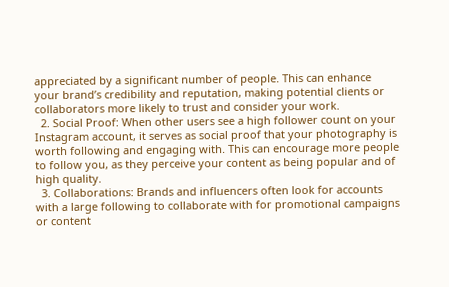appreciated by a significant number of people. This can enhance your brand’s credibility and reputation, making potential clients or collaborators more likely to trust and consider your work.
  2. Social Proof: When other users see a high follower count on your Instagram account, it serves as social proof that your photography is worth following and engaging with. This can encourage more people to follow you, as they perceive your content as being popular and of high quality.
  3. Collaborations: Brands and influencers often look for accounts with a large following to collaborate with for promotional campaigns or content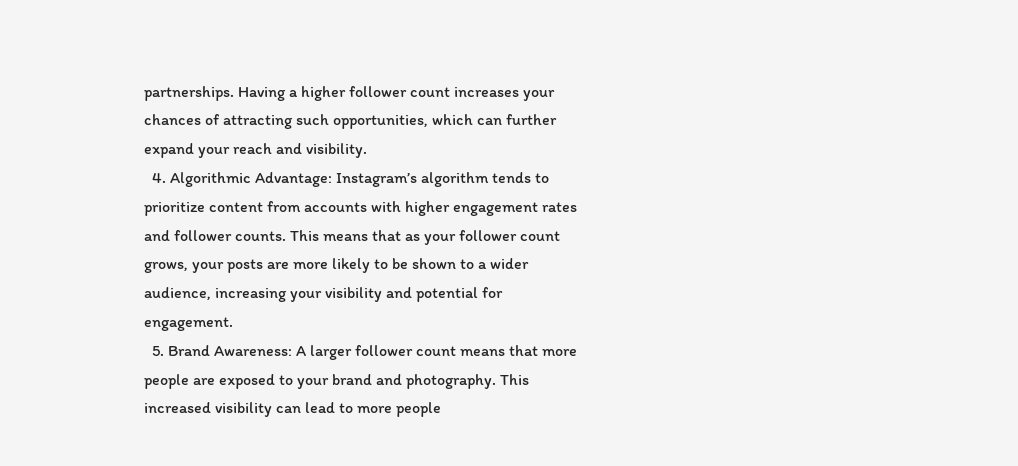partnerships. Having a higher follower count increases your chances of attracting such opportunities, which can further expand your reach and visibility.
  4. Algorithmic Advantage: Instagram’s algorithm tends to prioritize content from accounts with higher engagement rates and follower counts. This means that as your follower count grows, your posts are more likely to be shown to a wider audience, increasing your visibility and potential for engagement.
  5. Brand Awareness: A larger follower count means that more people are exposed to your brand and photography. This increased visibility can lead to more people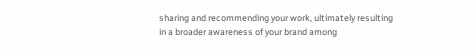sharing and recommending your work, ultimately resulting in a broader awareness of your brand among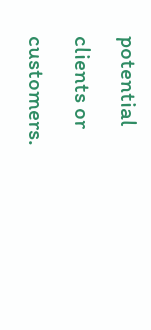potential clients or customers.